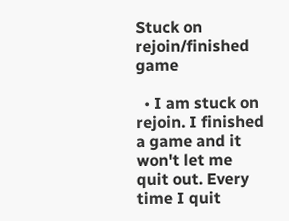Stuck on rejoin/finished game

  • I am stuck on rejoin. I finished a game and it won't let me quit out. Every time I quit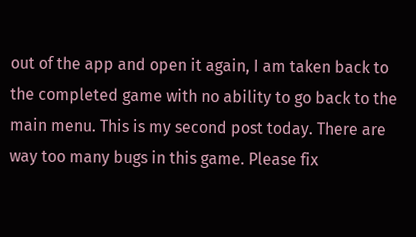out of the app and open it again, I am taken back to the completed game with no ability to go back to the main menu. This is my second post today. There are way too many bugs in this game. Please fix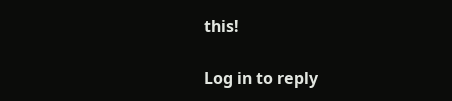this!

Log in to reply